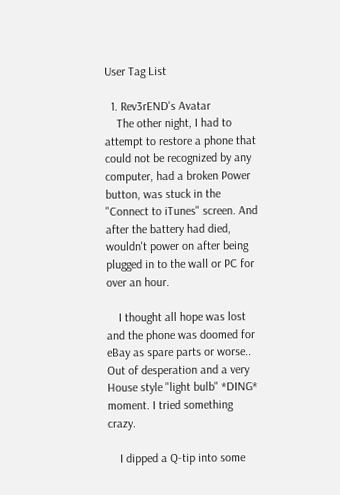User Tag List

  1. Rev3rEND's Avatar
    The other night, I had to attempt to restore a phone that could not be recognized by any computer, had a broken Power button, was stuck in the "Connect to iTunes" screen. And after the battery had died, wouldn't power on after being plugged in to the wall or PC for over an hour.

    I thought all hope was lost and the phone was doomed for eBay as spare parts or worse.. Out of desperation and a very House style "light bulb" *DING* moment. I tried something crazy.

    I dipped a Q-tip into some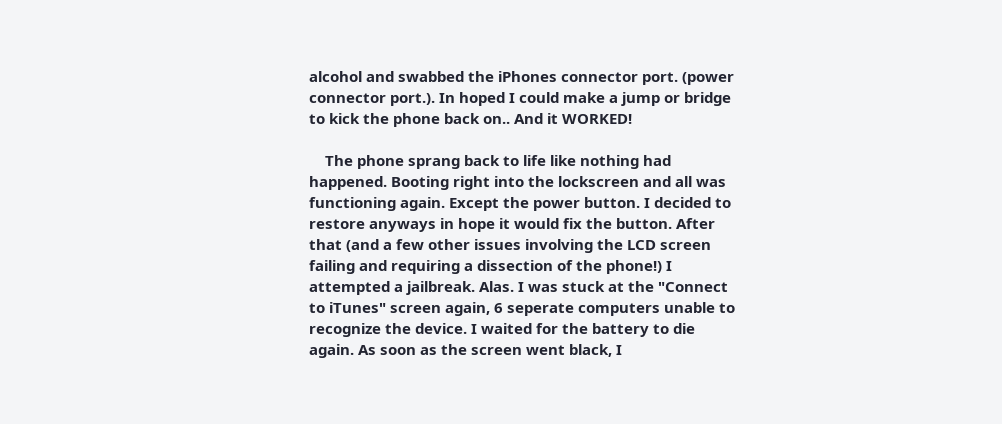alcohol and swabbed the iPhones connector port. (power connector port.). In hoped I could make a jump or bridge to kick the phone back on.. And it WORKED!

    The phone sprang back to life like nothing had happened. Booting right into the lockscreen and all was functioning again. Except the power button. I decided to restore anyways in hope it would fix the button. After that (and a few other issues involving the LCD screen failing and requiring a dissection of the phone!) I attempted a jailbreak. Alas. I was stuck at the "Connect to iTunes" screen again, 6 seperate computers unable to recognize the device. I waited for the battery to die again. As soon as the screen went black, I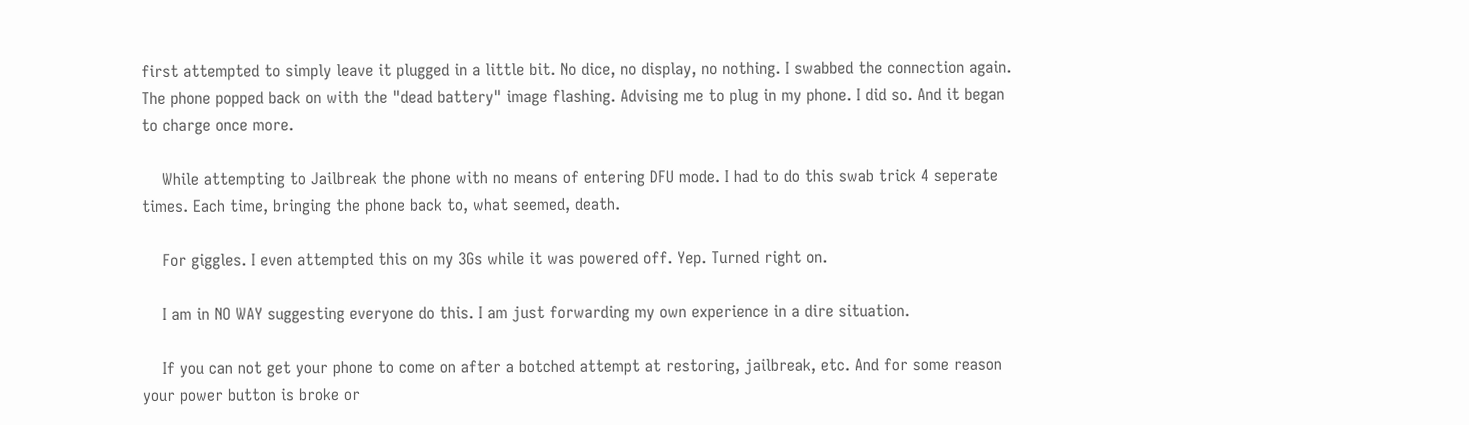first attempted to simply leave it plugged in a little bit. No dice, no display, no nothing. I swabbed the connection again. The phone popped back on with the "dead battery" image flashing. Advising me to plug in my phone. I did so. And it began to charge once more.

    While attempting to Jailbreak the phone with no means of entering DFU mode. I had to do this swab trick 4 seperate times. Each time, bringing the phone back to, what seemed, death.

    For giggles. I even attempted this on my 3Gs while it was powered off. Yep. Turned right on.

    I am in NO WAY suggesting everyone do this. I am just forwarding my own experience in a dire situation.

    If you can not get your phone to come on after a botched attempt at restoring, jailbreak, etc. And for some reason your power button is broke or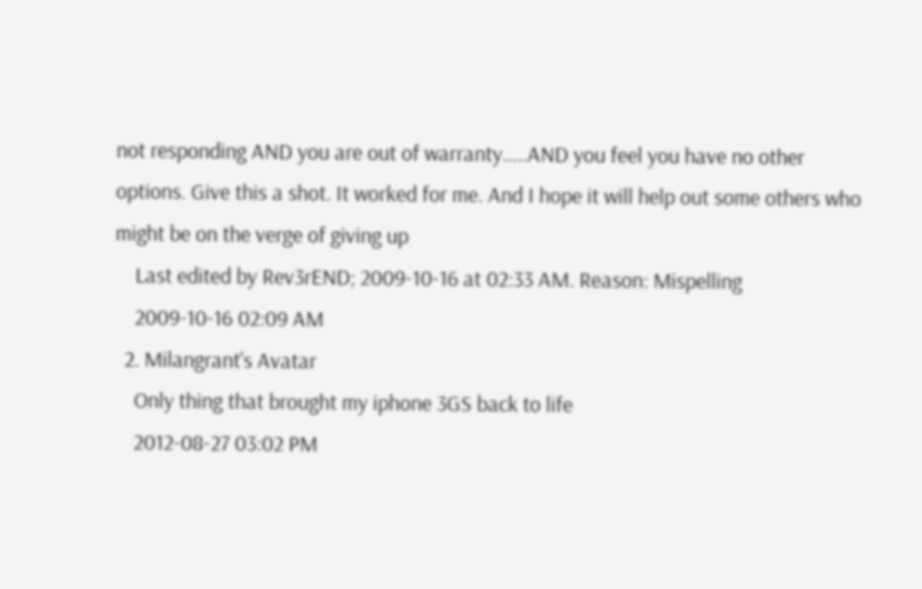not responding AND you are out of warranty.....AND you feel you have no other options. Give this a shot. It worked for me. And I hope it will help out some others who might be on the verge of giving up
    Last edited by Rev3rEND; 2009-10-16 at 02:33 AM. Reason: Mispelling
    2009-10-16 02:09 AM
  2. Milangrant's Avatar
    Only thing that brought my iphone 3GS back to life
    2012-08-27 03:02 PM